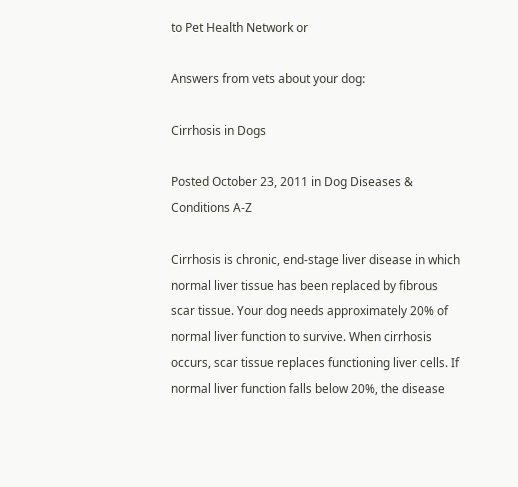to Pet Health Network or

Answers from vets about your dog:

Cirrhosis in Dogs

Posted October 23, 2011 in Dog Diseases & Conditions A-Z

Cirrhosis is chronic, end-stage liver disease in which normal liver tissue has been replaced by fibrous scar tissue. Your dog needs approximately 20% of normal liver function to survive. When cirrhosis occurs, scar tissue replaces functioning liver cells. If normal liver function falls below 20%, the disease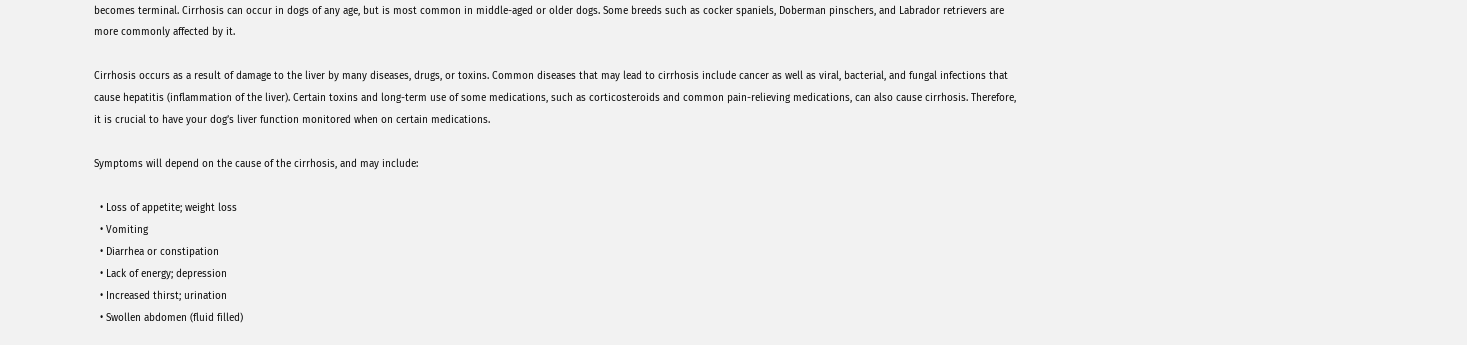becomes terminal. Cirrhosis can occur in dogs of any age, but is most common in middle-aged or older dogs. Some breeds such as cocker spaniels, Doberman pinschers, and Labrador retrievers are more commonly affected by it.

Cirrhosis occurs as a result of damage to the liver by many diseases, drugs, or toxins. Common diseases that may lead to cirrhosis include cancer as well as viral, bacterial, and fungal infections that cause hepatitis (inflammation of the liver). Certain toxins and long-term use of some medications, such as corticosteroids and common pain-relieving medications, can also cause cirrhosis. Therefore, it is crucial to have your dog’s liver function monitored when on certain medications.

Symptoms will depend on the cause of the cirrhosis, and may include:

  • Loss of appetite; weight loss
  • Vomiting
  • Diarrhea or constipation
  • Lack of energy; depression
  • Increased thirst; urination
  • Swollen abdomen (fluid filled)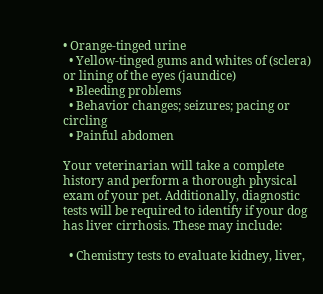• Orange-tinged urine
  • Yellow-tinged gums and whites of (sclera) or lining of the eyes (jaundice)
  • Bleeding problems
  • Behavior changes; seizures; pacing or circling
  • Painful abdomen

Your veterinarian will take a complete history and perform a thorough physical exam of your pet. Additionally, diagnostic tests will be required to identify if your dog has liver cirrhosis. These may include:

  • Chemistry tests to evaluate kidney, liver,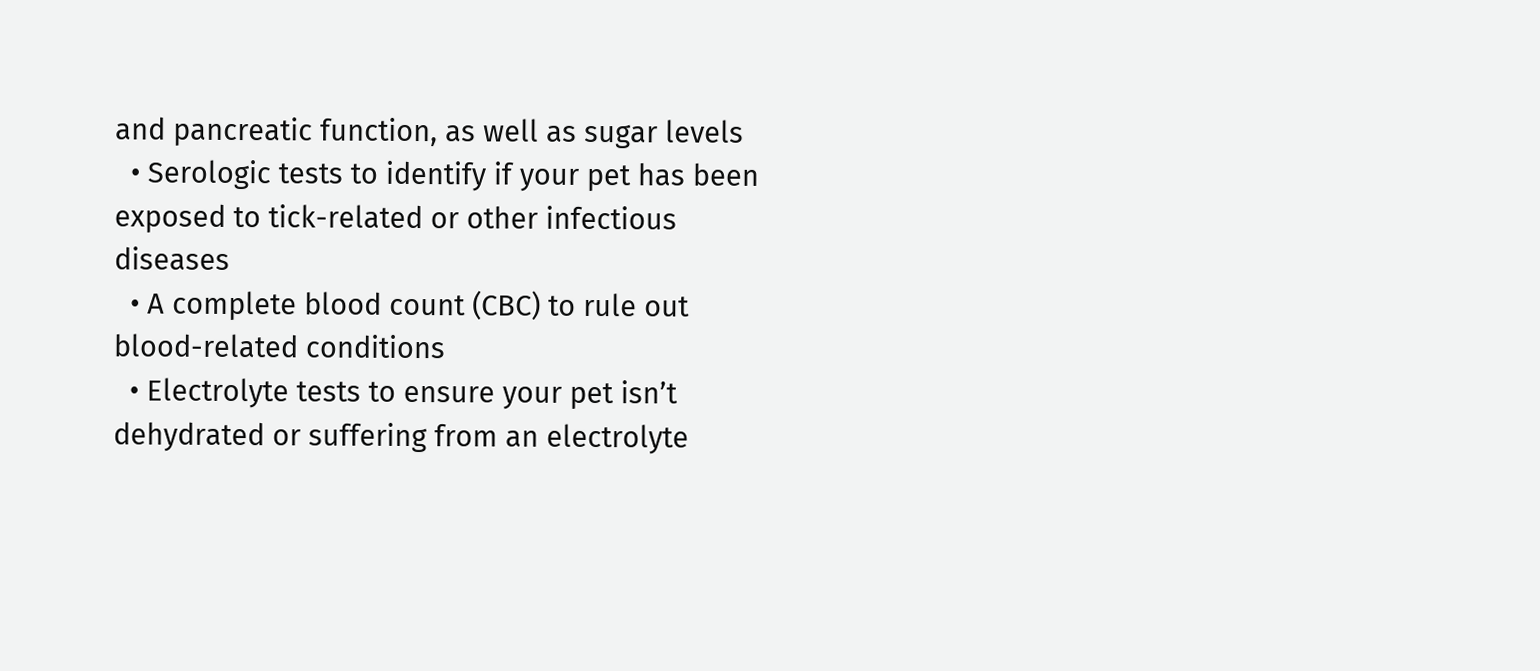and pancreatic function, as well as sugar levels
  • Serologic tests to identify if your pet has been exposed to tick-related or other infectious diseases
  • A complete blood count (CBC) to rule out blood-related conditions
  • Electrolyte tests to ensure your pet isn’t dehydrated or suffering from an electrolyte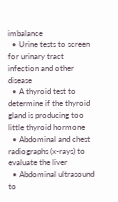imbalance
  • Urine tests to screen for urinary tract infection and other disease
  • A thyroid test to determine if the thyroid gland is producing too little thyroid hormone
  • Abdominal and chest radiographs (x-rays) to evaluate the liver
  • Abdominal ultrasound to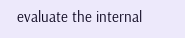evaluate the internal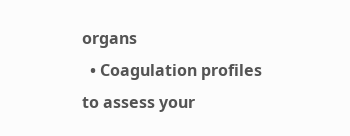organs
  • Coagulation profiles to assess your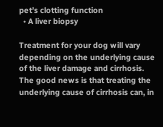pet’s clotting function
  • A liver biopsy

Treatment for your dog will vary depending on the underlying cause of the liver damage and cirrhosis. The good news is that treating the underlying cause of cirrhosis can, in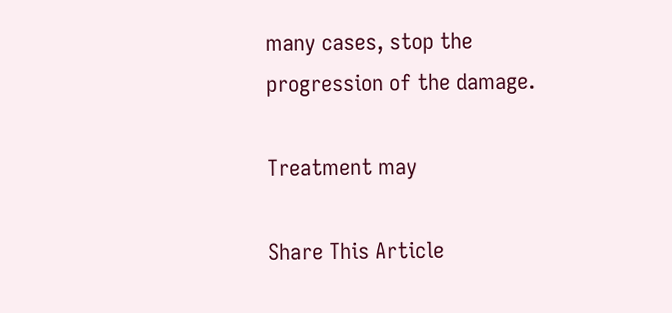many cases, stop the progression of the damage.

Treatment may

Share This Article